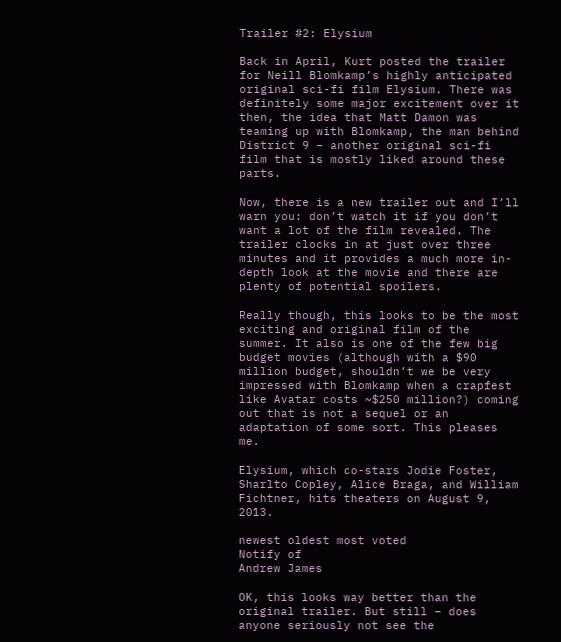Trailer #2: Elysium

Back in April, Kurt posted the trailer for Neill Blomkamp’s highly anticipated original sci-fi film Elysium. There was definitely some major excitement over it then, the idea that Matt Damon was teaming up with Blomkamp, the man behind District 9 – another original sci-fi film that is mostly liked around these parts.

Now, there is a new trailer out and I’ll warn you: don’t watch it if you don’t want a lot of the film revealed. The trailer clocks in at just over three minutes and it provides a much more in-depth look at the movie and there are plenty of potential spoilers.

Really though, this looks to be the most exciting and original film of the summer. It also is one of the few big budget movies (although with a $90 million budget, shouldn’t we be very impressed with Blomkamp when a crapfest like Avatar costs ~$250 million?) coming out that is not a sequel or an adaptation of some sort. This pleases me.

Elysium, which co-stars Jodie Foster, Sharlto Copley, Alice Braga, and William Fichtner, hits theaters on August 9, 2013.

newest oldest most voted
Notify of
Andrew James

OK, this looks way better than the original trailer. But still – does anyone seriously not see the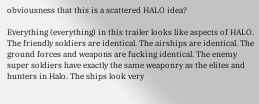obviousness that this is a scattered HALO idea?

Everything (everything) in this trailer looks like aspects of HALO. The friendly soldiers are identical. The airships are identical. The ground forces and weapons are fucking identical. The enemy super soldiers have exactly the same weaponry as the elites and hunters in Halo. The ships look very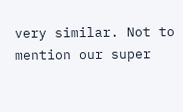very similar. Not to mention our super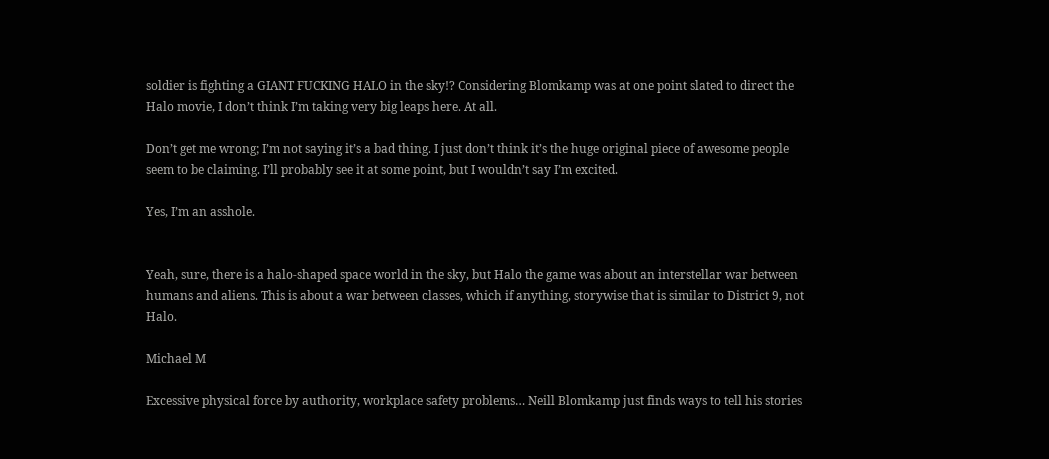soldier is fighting a GIANT FUCKING HALO in the sky!? Considering Blomkamp was at one point slated to direct the Halo movie, I don’t think I’m taking very big leaps here. At all.

Don’t get me wrong; I’m not saying it’s a bad thing. I just don’t think it’s the huge original piece of awesome people seem to be claiming. I’ll probably see it at some point, but I wouldn’t say I’m excited.

Yes, I’m an asshole.


Yeah, sure, there is a halo-shaped space world in the sky, but Halo the game was about an interstellar war between humans and aliens. This is about a war between classes, which if anything, storywise that is similar to District 9, not Halo.

Michael M

Excessive physical force by authority, workplace safety problems… Neill Blomkamp just finds ways to tell his stories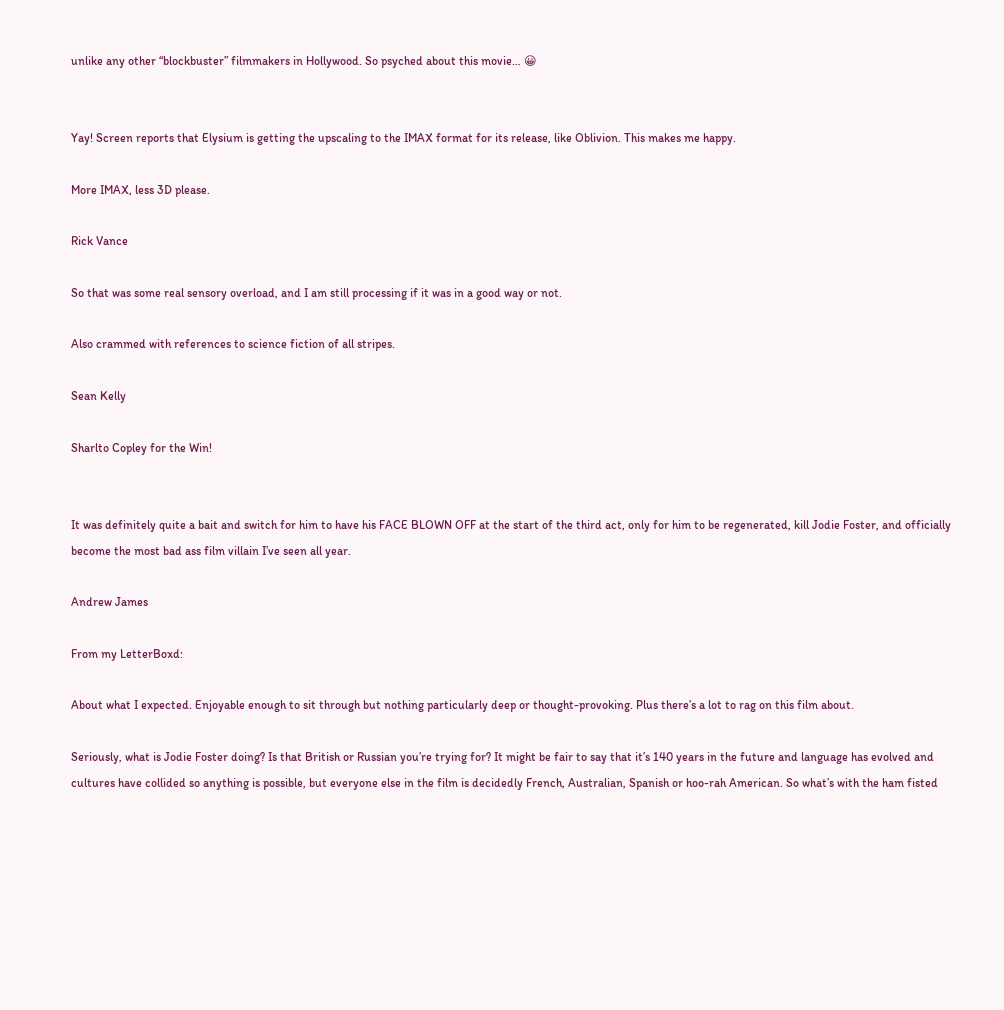unlike any other “blockbuster” filmmakers in Hollywood. So psyched about this movie… 😀


Yay! Screen reports that Elysium is getting the upscaling to the IMAX format for its release, like Oblivion. This makes me happy.

More IMAX, less 3D please.

Rick Vance

So that was some real sensory overload, and I am still processing if it was in a good way or not.

Also crammed with references to science fiction of all stripes.

Sean Kelly

Sharlto Copley for the Win!


It was definitely quite a bait and switch for him to have his FACE BLOWN OFF at the start of the third act, only for him to be regenerated, kill Jodie Foster, and officially become the most bad ass film villain I’ve seen all year.

Andrew James

From my LetterBoxd:

About what I expected. Enjoyable enough to sit through but nothing particularly deep or thought-provoking. Plus there’s a lot to rag on this film about.

Seriously, what is Jodie Foster doing? Is that British or Russian you’re trying for? It might be fair to say that it’s 140 years in the future and language has evolved and cultures have collided so anything is possible, but everyone else in the film is decidedly French, Australian, Spanish or hoo-rah American. So what’s with the ham fisted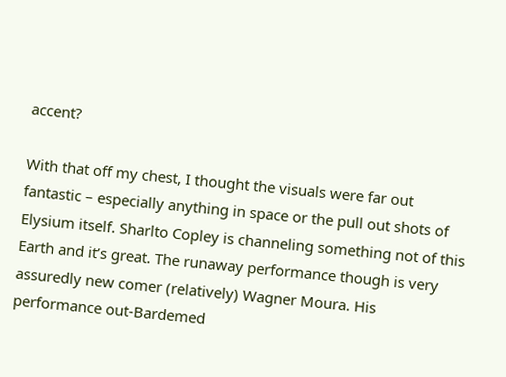accent?

With that off my chest, I thought the visuals were far out fantastic – especially anything in space or the pull out shots of Elysium itself. Sharlto Copley is channeling something not of this Earth and it’s great. The runaway performance though is very assuredly new comer (relatively) Wagner Moura. His performance out-Bardemed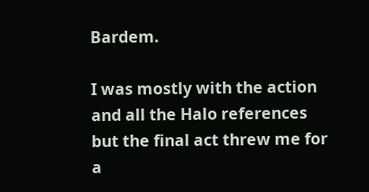Bardem.

I was mostly with the action and all the Halo references but the final act threw me for a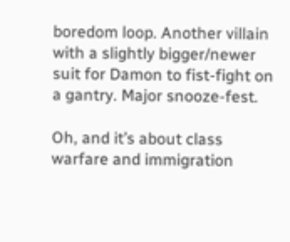boredom loop. Another villain with a slightly bigger/newer suit for Damon to fist-fight on a gantry. Major snooze-fest.

Oh, and it’s about class warfare and immigration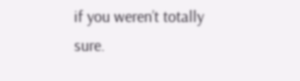if you weren’t totally sure.